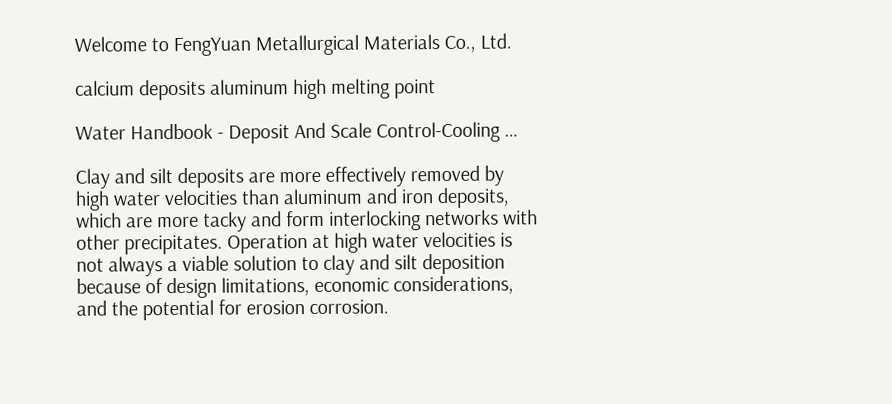Welcome to FengYuan Metallurgical Materials Co., Ltd.

calcium deposits aluminum high melting point

Water Handbook - Deposit And Scale Control-Cooling …

Clay and silt deposits are more effectively removed by high water velocities than aluminum and iron deposits, which are more tacky and form interlocking networks with other precipitates. Operation at high water velocities is not always a viable solution to clay and silt deposition because of design limitations, economic considerations, and the potential for erosion corrosion.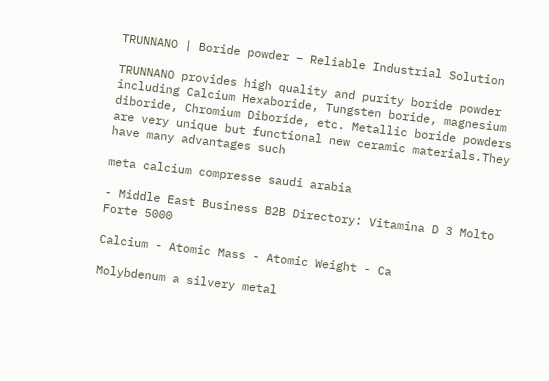TRUNNANO | Boride powder – Reliable Industrial Solution

TRUNNANO provides high quality and purity boride powder including Calcium Hexaboride, Tungsten boride, magnesium diboride, Chromium Diboride, etc. Metallic boride powders are very unique but functional new ceramic materials.They have many advantages such

meta calcium compresse saudi arabia

- Middle East Business B2B Directory: Vitamina D 3 Molto Forte 5000

Calcium - Atomic Mass - Atomic Weight - Ca

Molybdenum a silvery metal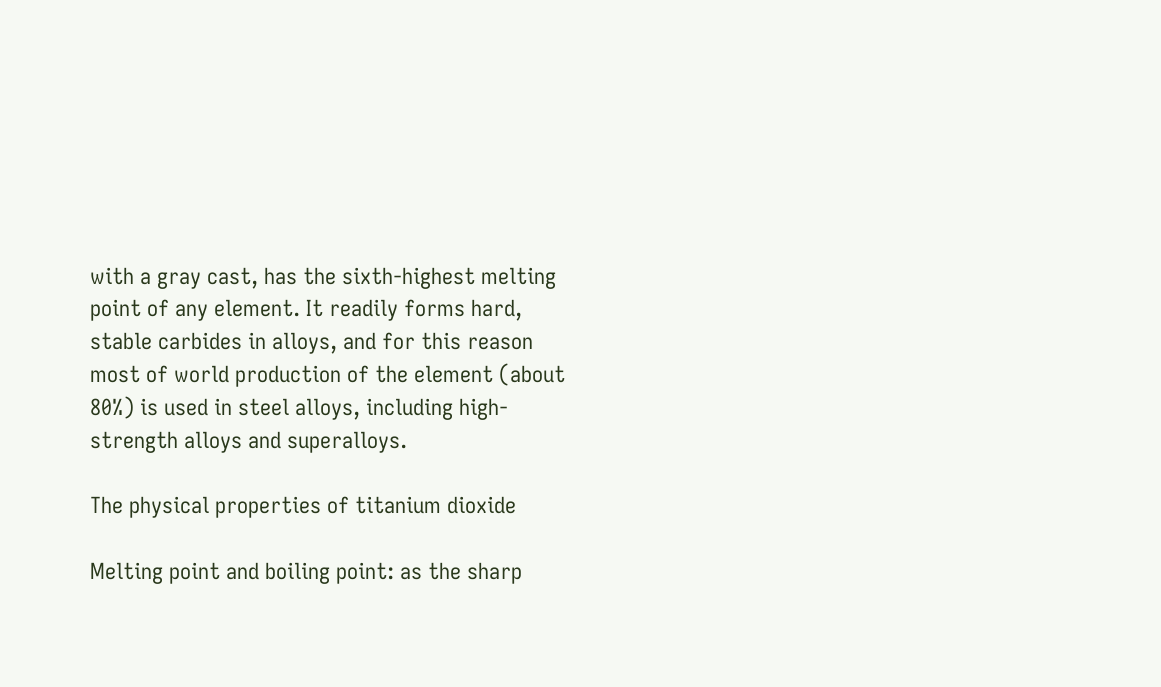with a gray cast, has the sixth-highest melting point of any element. It readily forms hard, stable carbides in alloys, and for this reason most of world production of the element (about 80%) is used in steel alloys, including high-strength alloys and superalloys.

The physical properties of titanium dioxide

Melting point and boiling point: as the sharp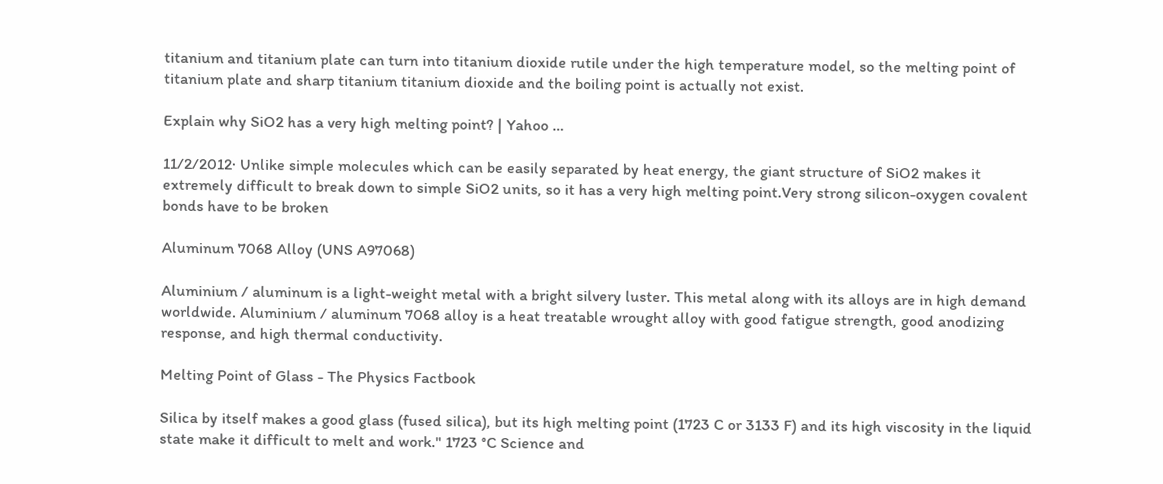titanium and titanium plate can turn into titanium dioxide rutile under the high temperature model, so the melting point of titanium plate and sharp titanium titanium dioxide and the boiling point is actually not exist.

Explain why SiO2 has a very high melting point? | Yahoo …

11/2/2012· Unlike simple molecules which can be easily separated by heat energy, the giant structure of SiO2 makes it extremely difficult to break down to simple SiO2 units, so it has a very high melting point.Very strong silicon-oxygen covalent bonds have to be broken

Aluminum 7068 Alloy (UNS A97068)

Aluminium / aluminum is a light-weight metal with a bright silvery luster. This metal along with its alloys are in high demand worldwide. Aluminium / aluminum 7068 alloy is a heat treatable wrought alloy with good fatigue strength, good anodizing response, and high thermal conductivity.

Melting Point of Glass - The Physics Factbook

Silica by itself makes a good glass (fused silica), but its high melting point (1723 C or 3133 F) and its high viscosity in the liquid state make it difficult to melt and work." 1723 °C Science and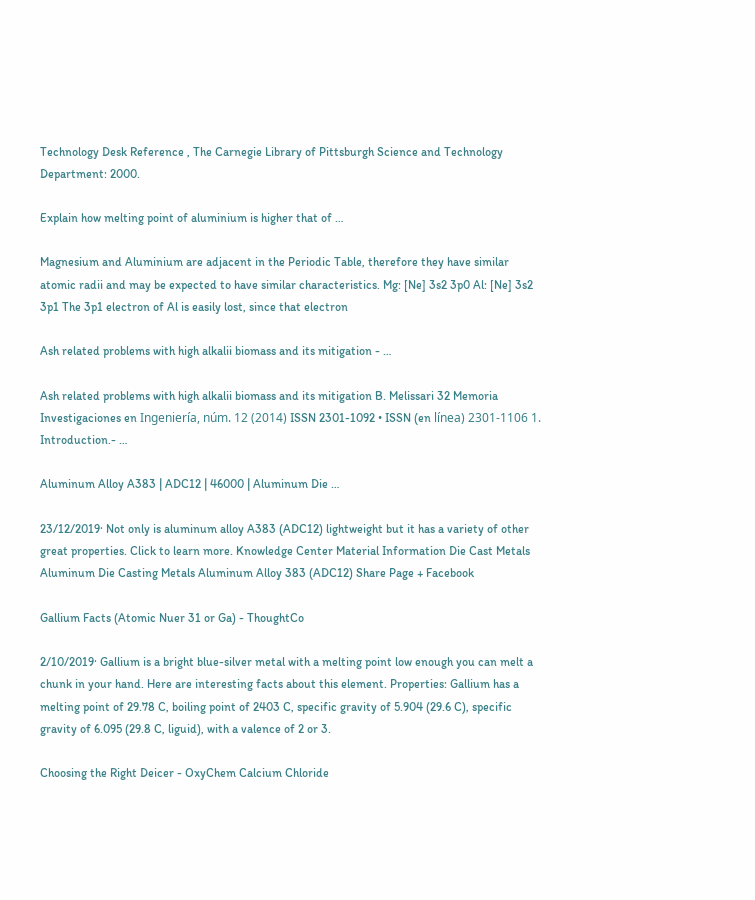Technology Desk Reference , The Carnegie Library of Pittsburgh Science and Technology Department: 2000.

Explain how melting point of aluminium is higher that of …

Magnesium and Aluminium are adjacent in the Periodic Table, therefore they have similar atomic radii and may be expected to have similar characteristics. Mg: [Ne] 3s2 3p0 Al: [Ne] 3s2 3p1 The 3p1 electron of Al is easily lost, since that electron

Ash related problems with high alkalii biomass and its mitigation - …

Ash related problems with high alkalii biomass and its mitigation B. Melissari 32 Memoria Investigaciones en Ingeniería, núm. 12 (2014) ISSN 2301-1092 • ISSN (en línea) 2301-1106 1. Introduction.- …

Aluminum Alloy A383 | ADC12 | 46000 | Aluminum Die …

23/12/2019· Not only is aluminum alloy A383 (ADC12) lightweight but it has a variety of other great properties. Click to learn more. Knowledge Center Material Information Die Cast Metals Aluminum Die Casting Metals Aluminum Alloy 383 (ADC12) Share Page + Facebook

Gallium Facts (Atomic Nuer 31 or Ga) - ThoughtCo

2/10/2019· Gallium is a bright blue-silver metal with a melting point low enough you can melt a chunk in your hand. Here are interesting facts about this element. Properties: Gallium has a melting point of 29.78 C, boiling point of 2403 C, specific gravity of 5.904 (29.6 C), specific gravity of 6.095 (29.8 C, liguid), with a valence of 2 or 3.

Choosing the Right Deicer - OxyChem Calcium Chloride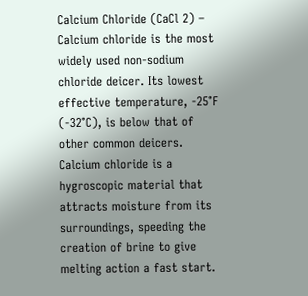Calcium Chloride (CaCl 2) – Calcium chloride is the most widely used non-sodium chloride deicer. Its lowest effective temperature, -25°F (-32°C), is below that of other common deicers. Calcium chloride is a hygroscopic material that attracts moisture from its surroundings, speeding the creation of brine to give melting action a fast start.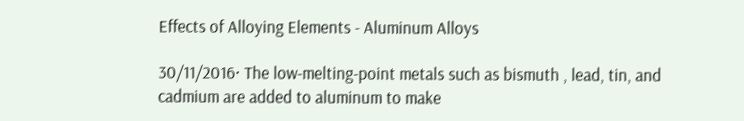Effects of Alloying Elements - Aluminum Alloys

30/11/2016· The low-melting-point metals such as bismuth , lead, tin, and cadmium are added to aluminum to make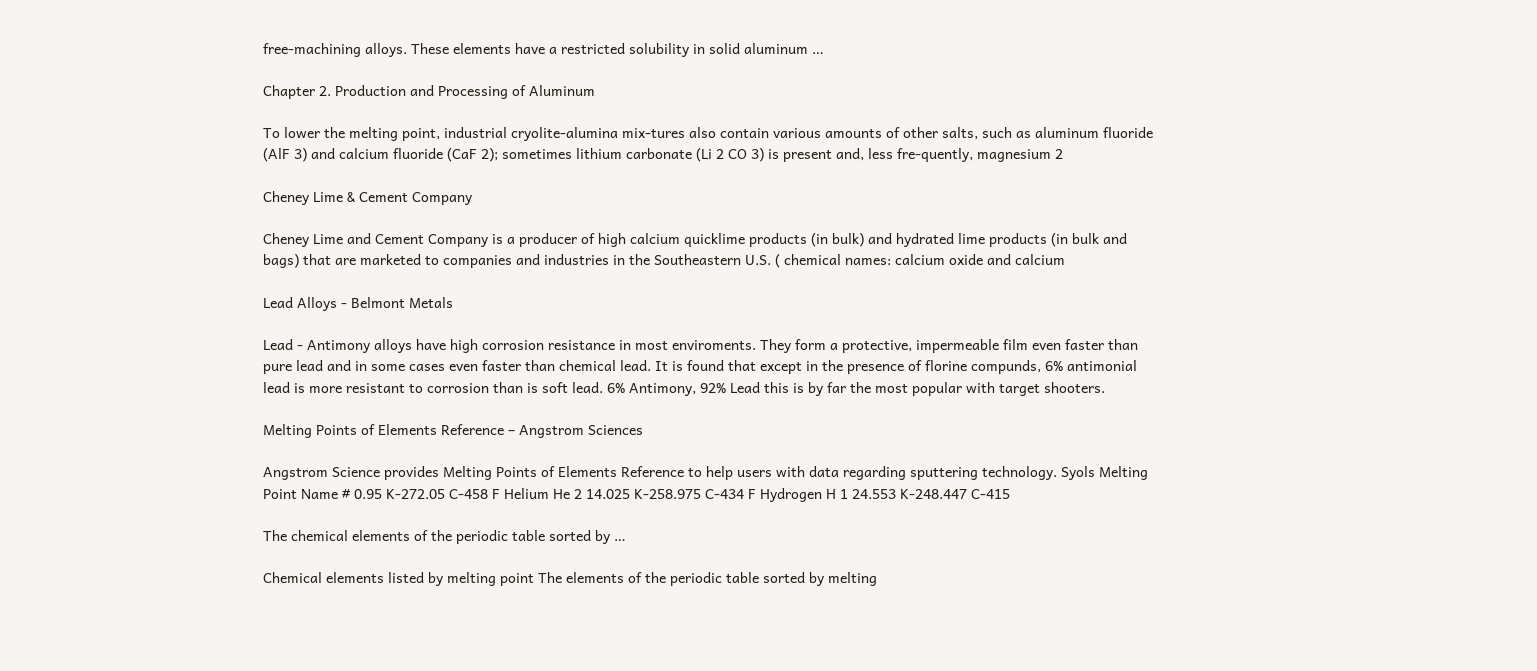free-machining alloys. These elements have a restricted solubility in solid aluminum …

Chapter 2. Production and Processing of Aluminum

To lower the melting point, industrial cryolite-alumina mix-tures also contain various amounts of other salts, such as aluminum fluoride (AlF 3) and calcium fluoride (CaF 2); sometimes lithium carbonate (Li 2 CO 3) is present and, less fre-quently, magnesium 2

Cheney Lime & Cement Company

Cheney Lime and Cement Company is a producer of high calcium quicklime products (in bulk) and hydrated lime products (in bulk and bags) that are marketed to companies and industries in the Southeastern U.S. ( chemical names: calcium oxide and calcium

Lead Alloys - Belmont Metals

Lead - Antimony alloys have high corrosion resistance in most enviroments. They form a protective, impermeable film even faster than pure lead and in some cases even faster than chemical lead. It is found that except in the presence of florine compunds, 6% antimonial lead is more resistant to corrosion than is soft lead. 6% Antimony, 92% Lead this is by far the most popular with target shooters.

Melting Points of Elements Reference – Angstrom Sciences

Angstrom Science provides Melting Points of Elements Reference to help users with data regarding sputtering technology. Syols Melting Point Name # 0.95 K-272.05 C-458 F Helium He 2 14.025 K-258.975 C-434 F Hydrogen H 1 24.553 K-248.447 C-415

The chemical elements of the periodic table sorted by …

Chemical elements listed by melting point The elements of the periodic table sorted by melting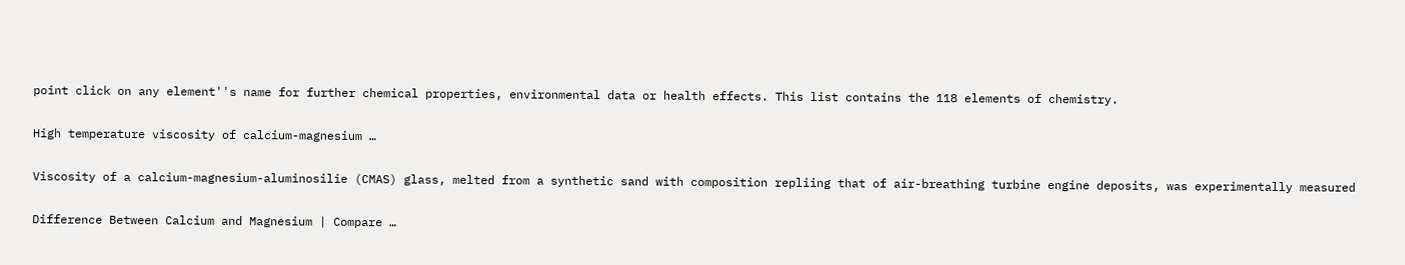point click on any element''s name for further chemical properties, environmental data or health effects. This list contains the 118 elements of chemistry.

High temperature viscosity of calcium-magnesium …

Viscosity of a calcium-magnesium-aluminosilie (CMAS) glass, melted from a synthetic sand with composition repliing that of air-breathing turbine engine deposits, was experimentally measured

Difference Between Calcium and Magnesium | Compare …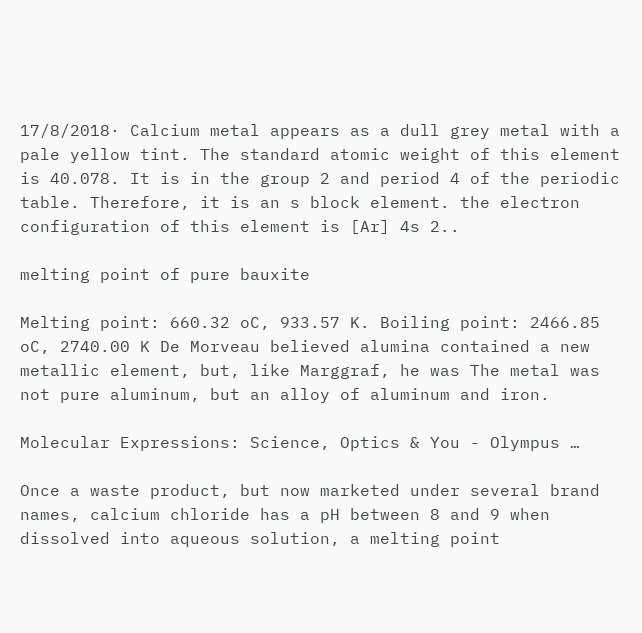17/8/2018· Calcium metal appears as a dull grey metal with a pale yellow tint. The standard atomic weight of this element is 40.078. It is in the group 2 and period 4 of the periodic table. Therefore, it is an s block element. the electron configuration of this element is [Ar] 4s 2..

melting point of pure bauxite

Melting point: 660.32 oC, 933.57 K. Boiling point: 2466.85 oC, 2740.00 K De Morveau believed alumina contained a new metallic element, but, like Marggraf, he was The metal was not pure aluminum, but an alloy of aluminum and iron.

Molecular Expressions: Science, Optics & You - Olympus …

Once a waste product, but now marketed under several brand names, calcium chloride has a pH between 8 and 9 when dissolved into aqueous solution, a melting point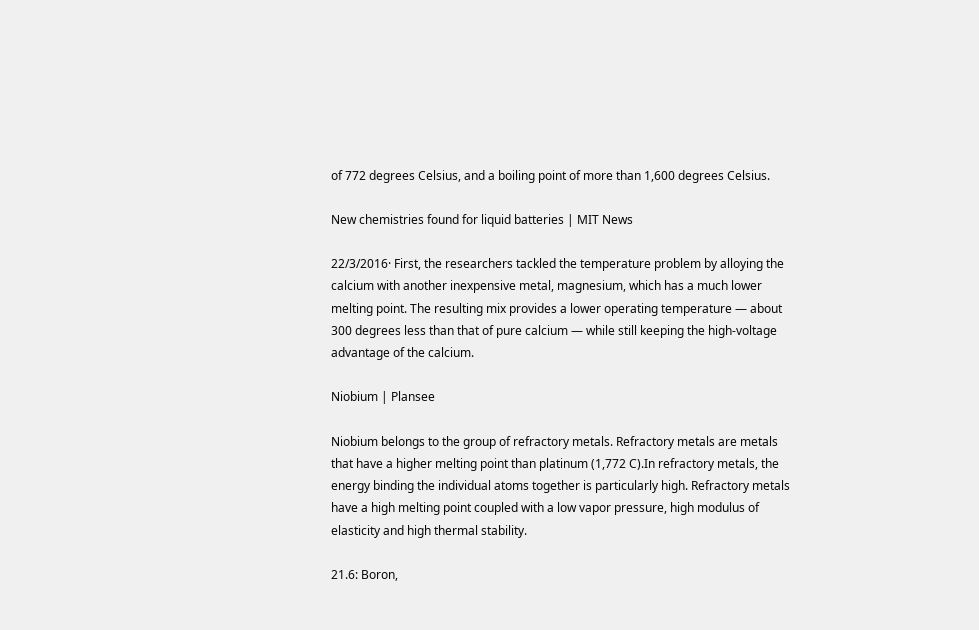of 772 degrees Celsius, and a boiling point of more than 1,600 degrees Celsius.

New chemistries found for liquid batteries | MIT News

22/3/2016· First, the researchers tackled the temperature problem by alloying the calcium with another inexpensive metal, magnesium, which has a much lower melting point. The resulting mix provides a lower operating temperature — about 300 degrees less than that of pure calcium — while still keeping the high-voltage advantage of the calcium.

Niobium | Plansee

Niobium belongs to the group of refractory metals. Refractory metals are metals that have a higher melting point than platinum (1,772 C).In refractory metals, the energy binding the individual atoms together is particularly high. Refractory metals have a high melting point coupled with a low vapor pressure, high modulus of elasticity and high thermal stability.

21.6: Boron,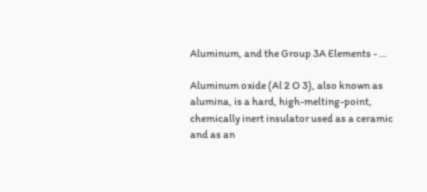Aluminum, and the Group 3A Elements - …

Aluminum oxide (Al 2 O 3), also known as alumina, is a hard, high-melting-point, chemically inert insulator used as a ceramic and as an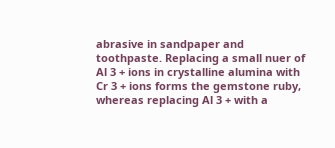abrasive in sandpaper and toothpaste. Replacing a small nuer of Al 3 + ions in crystalline alumina with Cr 3 + ions forms the gemstone ruby, whereas replacing Al 3 + with a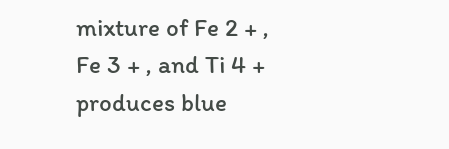mixture of Fe 2 + , Fe 3 + , and Ti 4 + produces blue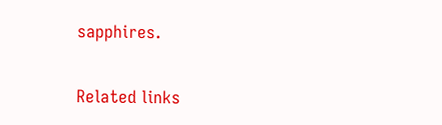sapphires.

Related links